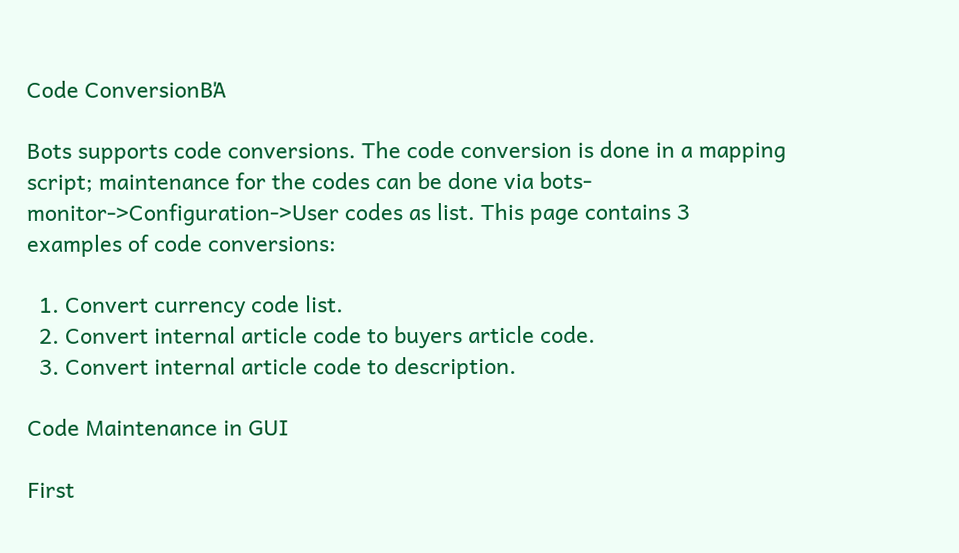Code ConversionΒΆ

Bots supports code conversions. The code conversion is done in a mapping script; maintenance for the codes can be done via bots-monitor->Configuration->User codes as list. This page contains 3 examples of code conversions:

  1. Convert currency code list.
  2. Convert internal article code to buyers article code.
  3. Convert internal article code to description.

Code Maintenance in GUI

First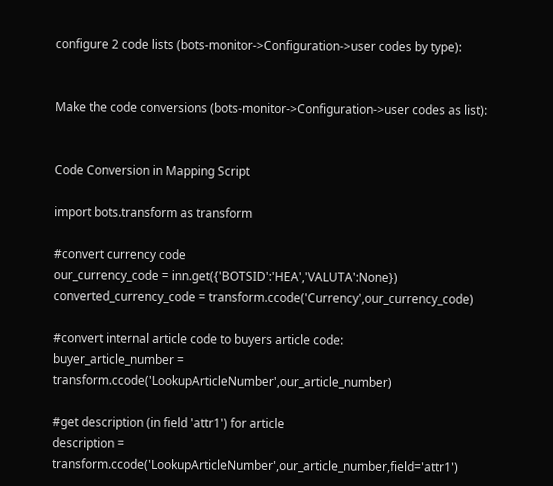configure 2 code lists (bots-monitor->Configuration->user codes by type):


Make the code conversions (bots-monitor->Configuration->user codes as list):


Code Conversion in Mapping Script

import bots.transform as transform

#convert currency code
our_currency_code = inn.get({'BOTSID':'HEA','VALUTA':None})
converted_currency_code = transform.ccode('Currency',our_currency_code)

#convert internal article code to buyers article code:
buyer_article_number = transform.ccode('LookupArticleNumber',our_article_number)

#get description (in field 'attr1') for article
description = transform.ccode('LookupArticleNumber',our_article_number,field='attr1')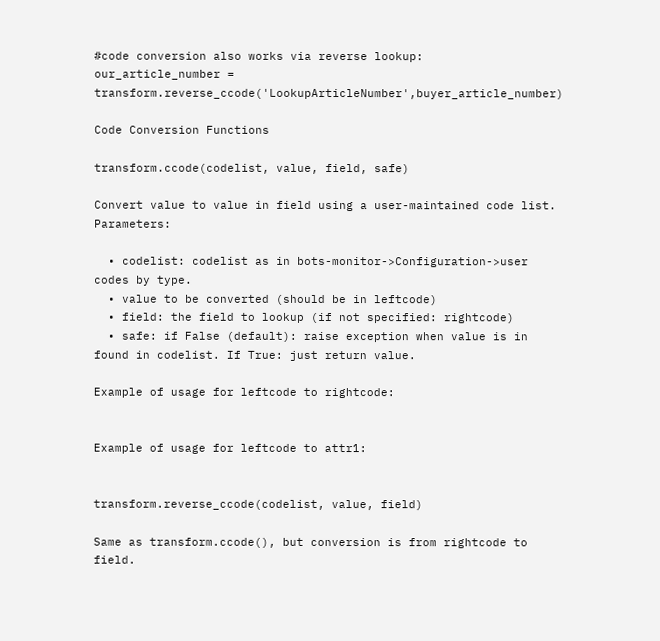#code conversion also works via reverse lookup:
our_article_number = transform.reverse_ccode('LookupArticleNumber',buyer_article_number)

Code Conversion Functions

transform.ccode(codelist, value, field, safe)

Convert value to value in field using a user-maintained code list. Parameters:

  • codelist: codelist as in bots-monitor->Configuration->user codes by type.
  • value to be converted (should be in leftcode)
  • field: the field to lookup (if not specified: rightcode)
  • safe: if False (default): raise exception when value is in found in codelist. If True: just return value.

Example of usage for leftcode to rightcode:


Example of usage for leftcode to attr1:


transform.reverse_ccode(codelist, value, field)

Same as transform.ccode(), but conversion is from rightcode to field.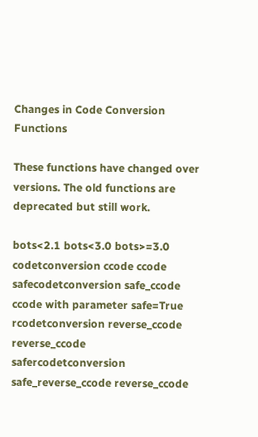Changes in Code Conversion Functions

These functions have changed over versions. The old functions are deprecated but still work.

bots<2.1 bots<3.0 bots>=3.0
codetconversion ccode ccode
safecodetconversion safe_ccode ccode with parameter safe=True
rcodetconversion reverse_ccode reverse_ccode
safercodetconversion safe_reverse_ccode reverse_ccode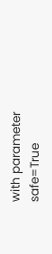with parameter safe=True